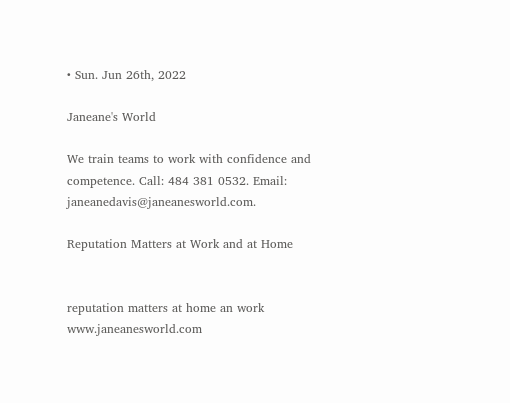• Sun. Jun 26th, 2022

Janeane's World

We train teams to work with confidence and competence. Call: 484 381 0532. Email: janeanedavis@janeanesworld.com.

Reputation Matters at Work and at Home


reputation matters at home an work www.janeanesworld.com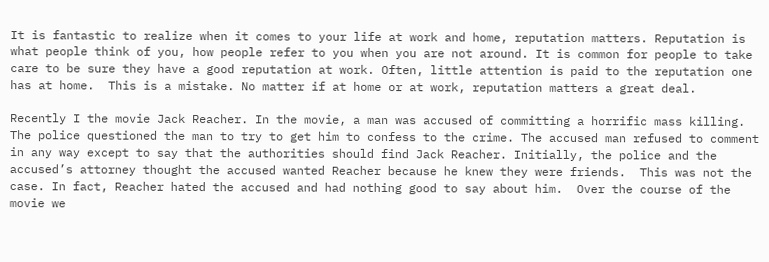It is fantastic to realize when it comes to your life at work and home, reputation matters. Reputation is what people think of you, how people refer to you when you are not around. It is common for people to take care to be sure they have a good reputation at work. Often, little attention is paid to the reputation one has at home.  This is a mistake. No matter if at home or at work, reputation matters a great deal.

Recently I the movie Jack Reacher. In the movie, a man was accused of committing a horrific mass killing. The police questioned the man to try to get him to confess to the crime. The accused man refused to comment in any way except to say that the authorities should find Jack Reacher. Initially, the police and the accused’s attorney thought the accused wanted Reacher because he knew they were friends.  This was not the case. In fact, Reacher hated the accused and had nothing good to say about him.  Over the course of the movie we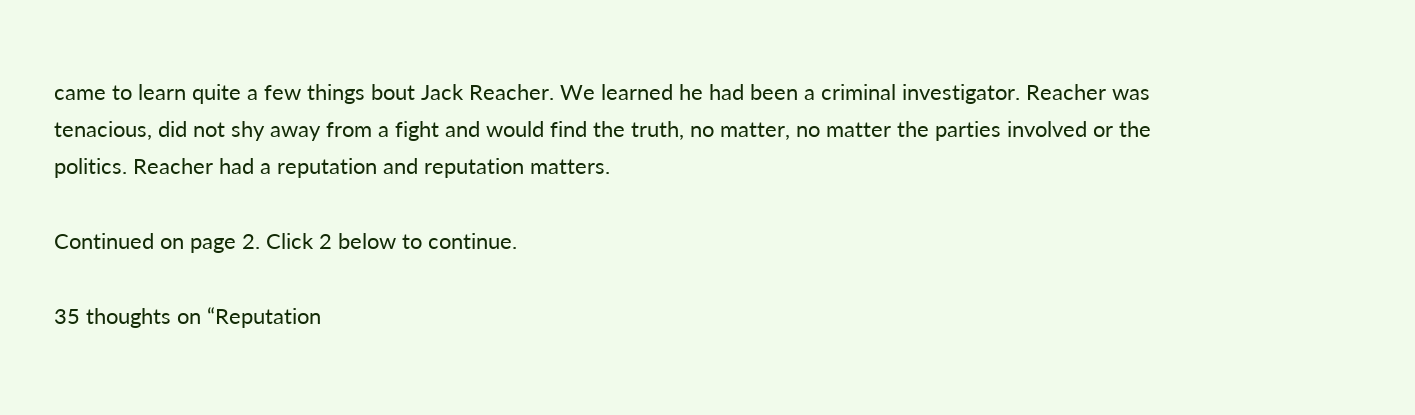came to learn quite a few things bout Jack Reacher. We learned he had been a criminal investigator. Reacher was tenacious, did not shy away from a fight and would find the truth, no matter, no matter the parties involved or the politics. Reacher had a reputation and reputation matters.

Continued on page 2. Click 2 below to continue.

35 thoughts on “Reputation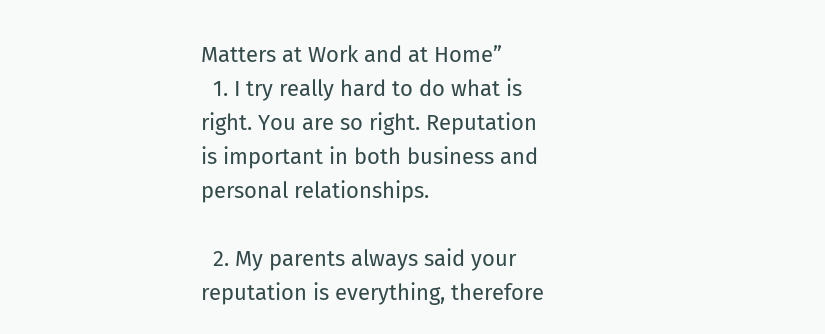Matters at Work and at Home”
  1. I try really hard to do what is right. You are so right. Reputation is important in both business and personal relationships.

  2. My parents always said your reputation is everything, therefore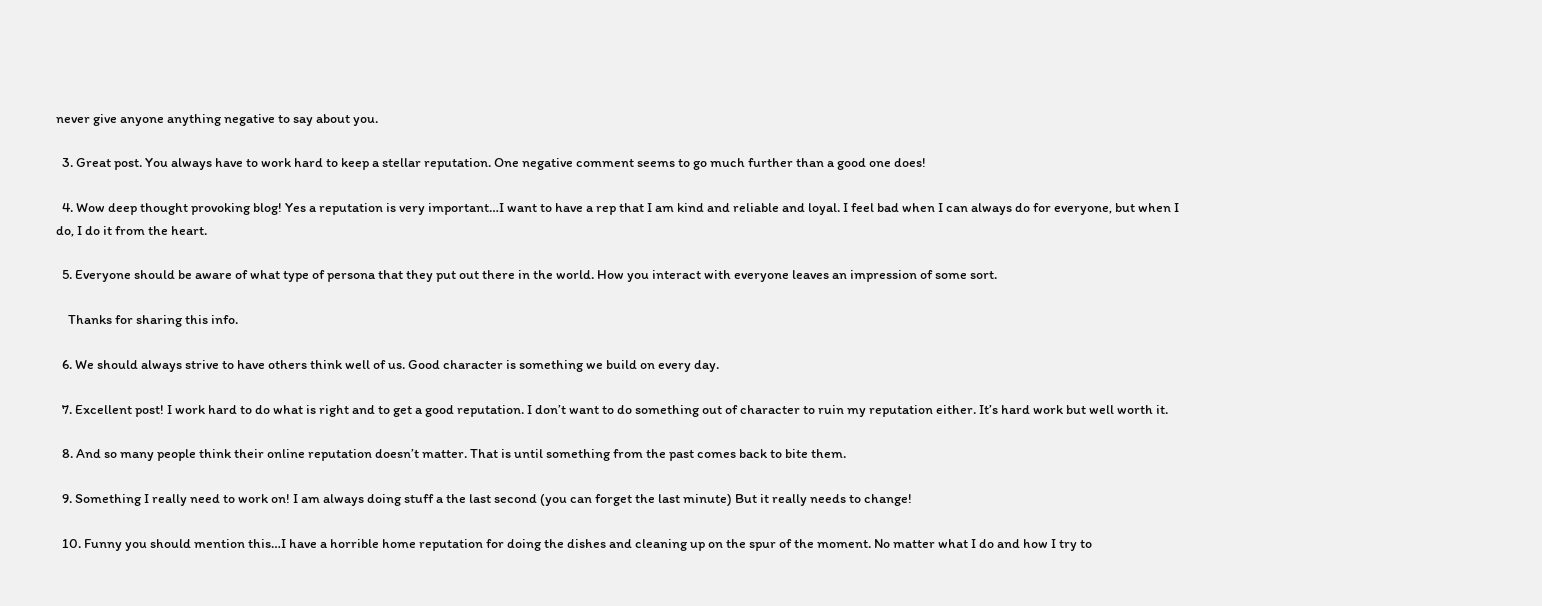never give anyone anything negative to say about you.

  3. Great post. You always have to work hard to keep a stellar reputation. One negative comment seems to go much further than a good one does!

  4. Wow deep thought provoking blog! Yes a reputation is very important…I want to have a rep that I am kind and reliable and loyal. I feel bad when I can always do for everyone, but when I do, I do it from the heart.

  5. Everyone should be aware of what type of persona that they put out there in the world. How you interact with everyone leaves an impression of some sort.

    Thanks for sharing this info.

  6. We should always strive to have others think well of us. Good character is something we build on every day.

  7. Excellent post! I work hard to do what is right and to get a good reputation. I don’t want to do something out of character to ruin my reputation either. It’s hard work but well worth it.

  8. And so many people think their online reputation doesn’t matter. That is until something from the past comes back to bite them.

  9. Something I really need to work on! I am always doing stuff a the last second (you can forget the last minute) But it really needs to change!

  10. Funny you should mention this…I have a horrible home reputation for doing the dishes and cleaning up on the spur of the moment. No matter what I do and how I try to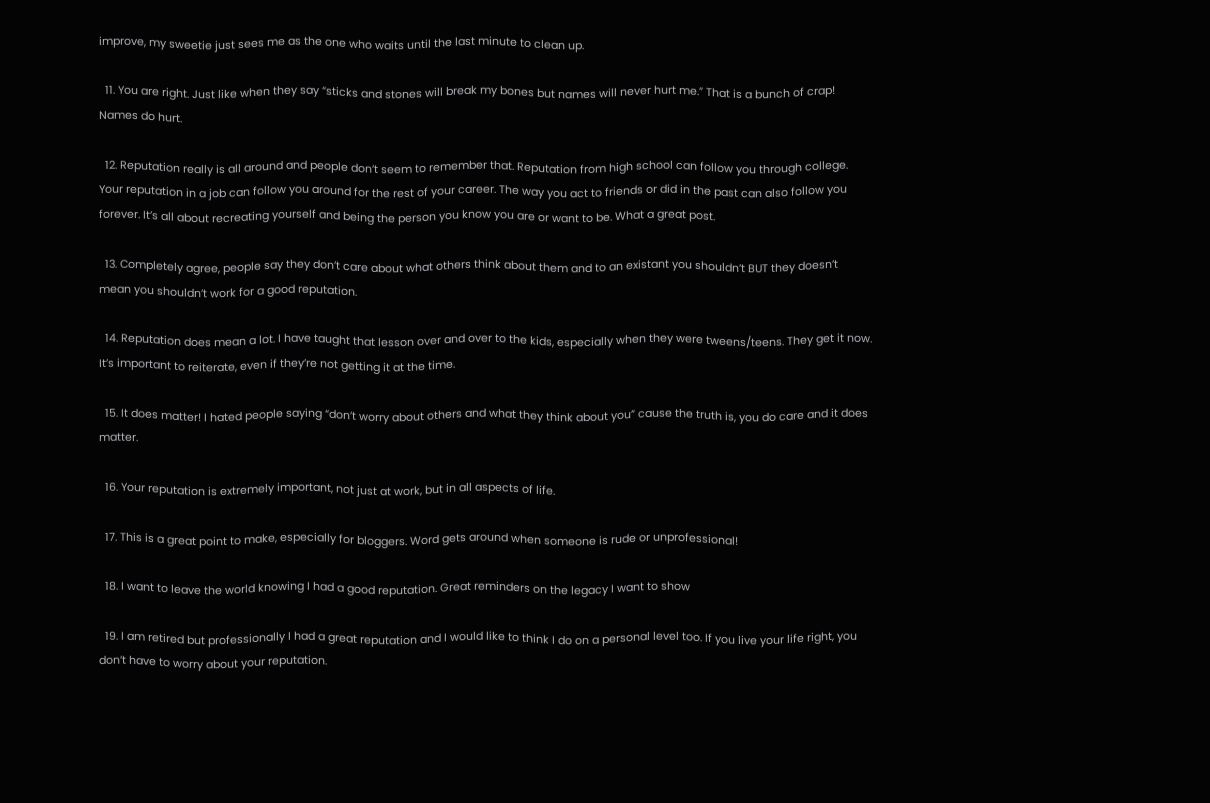improve, my sweetie just sees me as the one who waits until the last minute to clean up.

  11. You are right. Just like when they say “sticks and stones will break my bones but names will never hurt me.” That is a bunch of crap! Names do hurt.

  12. Reputation really is all around and people don’t seem to remember that. Reputation from high school can follow you through college. Your reputation in a job can follow you around for the rest of your career. The way you act to friends or did in the past can also follow you forever. It’s all about recreating yourself and being the person you know you are or want to be. What a great post.

  13. Completely agree, people say they don’t care about what others think about them and to an existant you shouldn’t BUT they doesn’t mean you shouldn’t work for a good reputation.

  14. Reputation does mean a lot. I have taught that lesson over and over to the kids, especially when they were tweens/teens. They get it now. It’s important to reiterate, even if they’re not getting it at the time.

  15. It does matter! I hated people saying “don’t worry about others and what they think about you” cause the truth is, you do care and it does matter.

  16. Your reputation is extremely important, not just at work, but in all aspects of life.

  17. This is a great point to make, especially for bloggers. Word gets around when someone is rude or unprofessional!

  18. I want to leave the world knowing I had a good reputation. Great reminders on the legacy I want to show

  19. I am retired but professionally I had a great reputation and I would like to think I do on a personal level too. If you live your life right, you don’t have to worry about your reputation.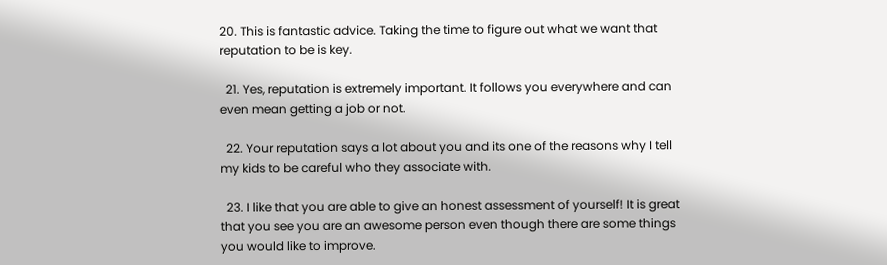20. This is fantastic advice. Taking the time to figure out what we want that reputation to be is key.

  21. Yes, reputation is extremely important. It follows you everywhere and can even mean getting a job or not.

  22. Your reputation says a lot about you and its one of the reasons why I tell my kids to be careful who they associate with.

  23. I like that you are able to give an honest assessment of yourself! It is great that you see you are an awesome person even though there are some things you would like to improve.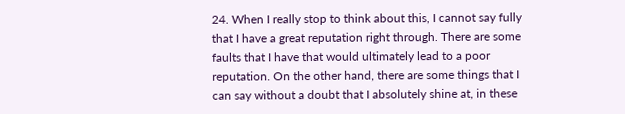24. When I really stop to think about this, I cannot say fully that I have a great reputation right through. There are some faults that I have that would ultimately lead to a poor reputation. On the other hand, there are some things that I can say without a doubt that I absolutely shine at, in these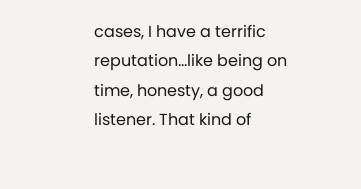cases, I have a terrific reputation…like being on time, honesty, a good listener. That kind of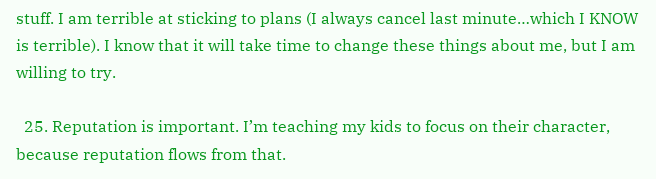stuff. I am terrible at sticking to plans (I always cancel last minute…which I KNOW is terrible). I know that it will take time to change these things about me, but I am willing to try.

  25. Reputation is important. I’m teaching my kids to focus on their character, because reputation flows from that.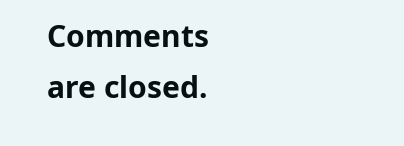Comments are closed.